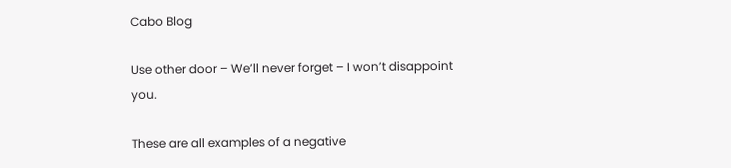Cabo Blog

Use other door – We’ll never forget – I won’t disappoint you.

These are all examples of a negative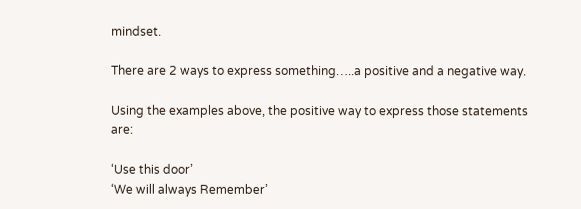mindset.

There are 2 ways to express something…..a positive and a negative way.

Using the examples above, the positive way to express those statements are:

‘Use this door’
‘We will always Remember’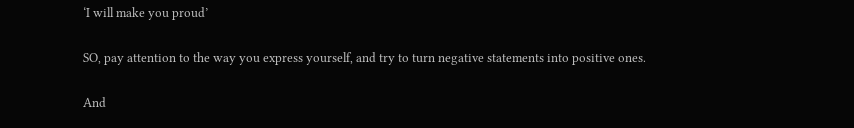‘I will make you proud’

SO, pay attention to the way you express yourself, and try to turn negative statements into positive ones.

And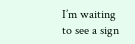I’m waiting to see a sign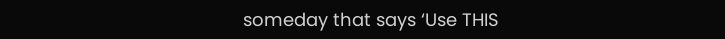someday that says ‘Use THIS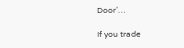Door’…

If you trade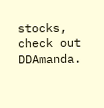stocks, check out DDAmanda.